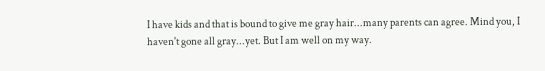I have kids and that is bound to give me gray hair...many parents can agree. Mind you, I haven't gone all gray...yet. But I am well on my way.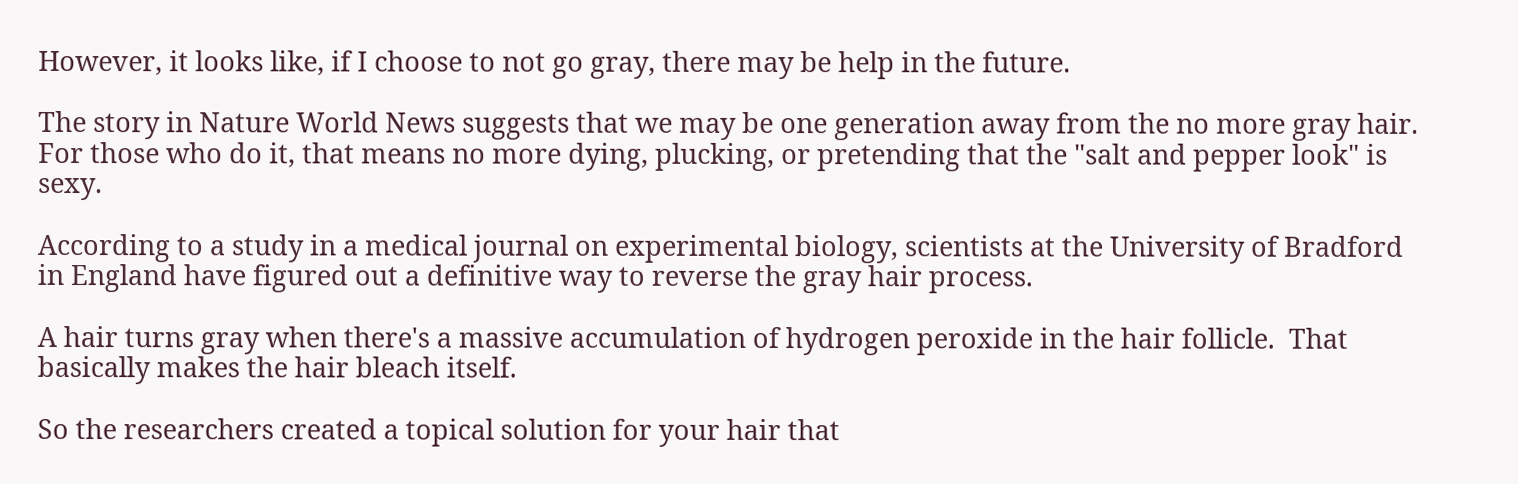However, it looks like, if I choose to not go gray, there may be help in the future.

The story in Nature World News suggests that we may be one generation away from the no more gray hair.  For those who do it, that means no more dying, plucking, or pretending that the "salt and pepper look" is sexy.

According to a study in a medical journal on experimental biology, scientists at the University of Bradford in England have figured out a definitive way to reverse the gray hair process.

A hair turns gray when there's a massive accumulation of hydrogen peroxide in the hair follicle.  That basically makes the hair bleach itself.

So the researchers created a topical solution for your hair that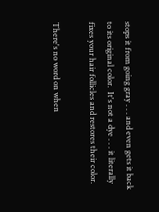stops it from going gray . . . and even gets it back to its original color.  It's not a dye . . . it literally fixes your hair follicles and restores their color.

There's no word on when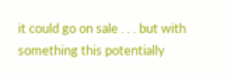it could go on sale . . . but with something this potentially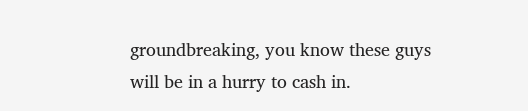groundbreaking, you know these guys will be in a hurry to cash in.